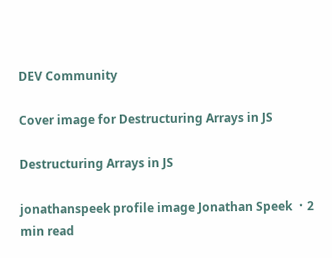DEV Community

Cover image for Destructuring Arrays in JS

Destructuring Arrays in JS

jonathanspeek profile image Jonathan Speek ・2 min read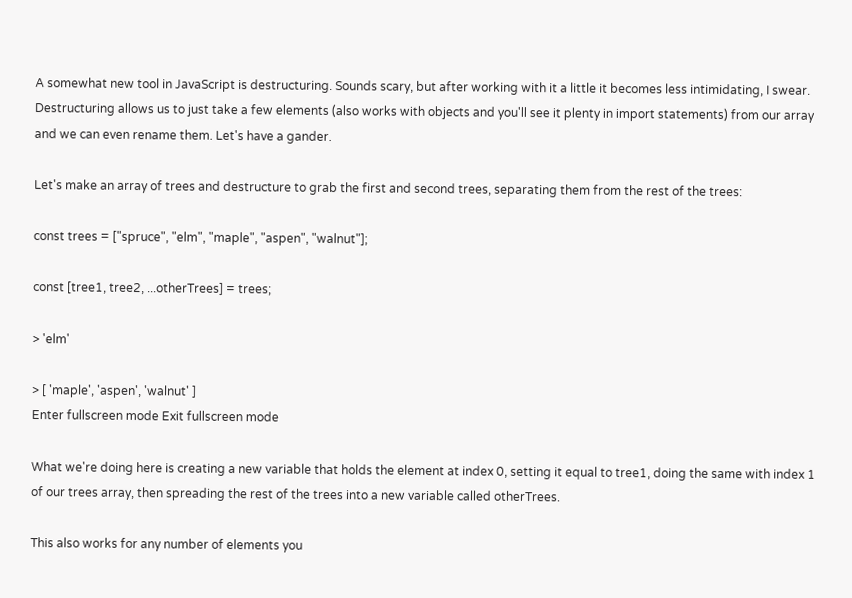A somewhat new tool in JavaScript is destructuring. Sounds scary, but after working with it a little it becomes less intimidating, I swear. Destructuring allows us to just take a few elements (also works with objects and you'll see it plenty in import statements) from our array and we can even rename them. Let's have a gander.

Let's make an array of trees and destructure to grab the first and second trees, separating them from the rest of the trees:

const trees = ["spruce", "elm", "maple", "aspen", "walnut"];

const [tree1, tree2, ...otherTrees] = trees;

> 'elm'

> [ 'maple', 'aspen', 'walnut' ]
Enter fullscreen mode Exit fullscreen mode

What we're doing here is creating a new variable that holds the element at index 0, setting it equal to tree1, doing the same with index 1 of our trees array, then spreading the rest of the trees into a new variable called otherTrees.

This also works for any number of elements you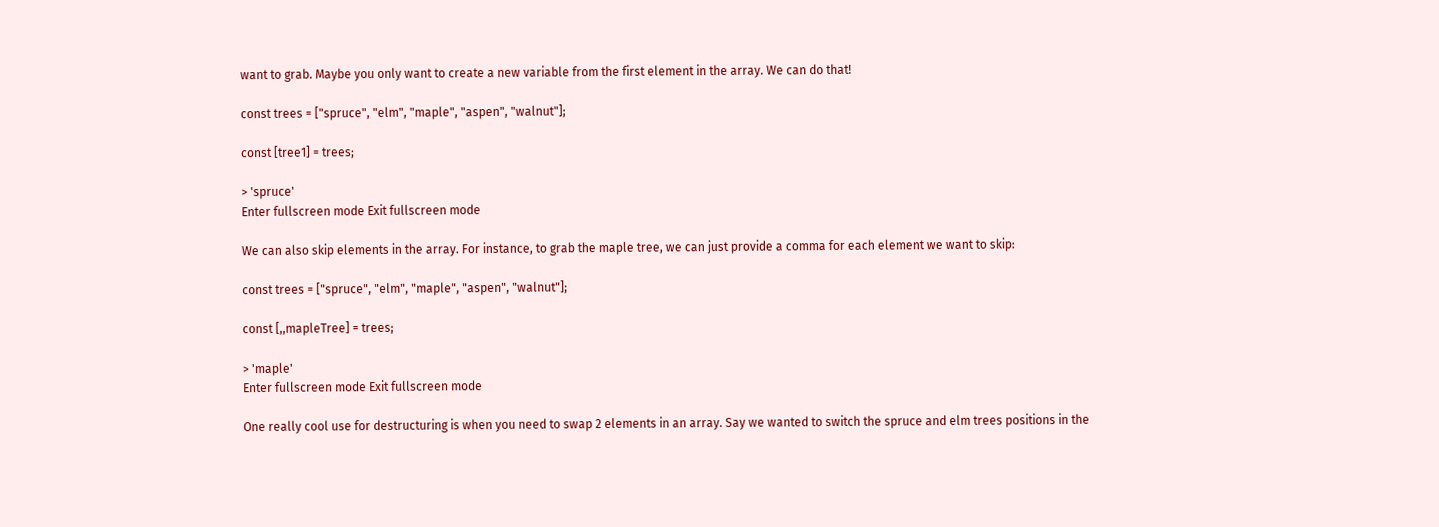want to grab. Maybe you only want to create a new variable from the first element in the array. We can do that!

const trees = ["spruce", "elm", "maple", "aspen", "walnut"];

const [tree1] = trees;

> 'spruce'
Enter fullscreen mode Exit fullscreen mode

We can also skip elements in the array. For instance, to grab the maple tree, we can just provide a comma for each element we want to skip:

const trees = ["spruce", "elm", "maple", "aspen", "walnut"];

const [,,mapleTree] = trees;

> 'maple'
Enter fullscreen mode Exit fullscreen mode

One really cool use for destructuring is when you need to swap 2 elements in an array. Say we wanted to switch the spruce and elm trees positions in the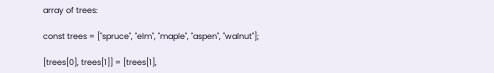array of trees:

const trees = ["spruce", "elm", "maple", "aspen", "walnut"];

[trees[0], trees[1]] = [trees[1],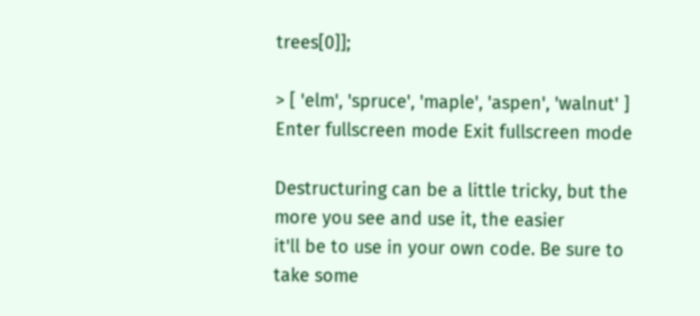trees[0]];

> [ 'elm', 'spruce', 'maple', 'aspen', 'walnut' ]
Enter fullscreen mode Exit fullscreen mode

Destructuring can be a little tricky, but the more you see and use it, the easier
it'll be to use in your own code. Be sure to take some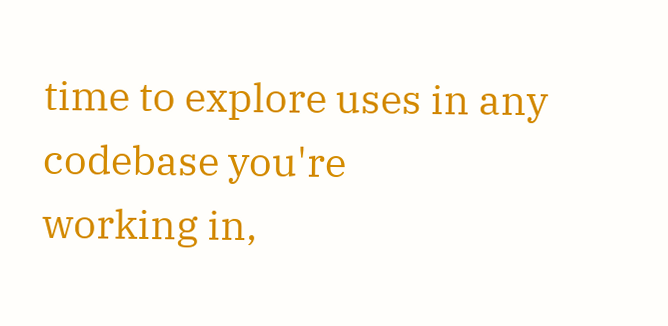time to explore uses in any codebase you're
working in,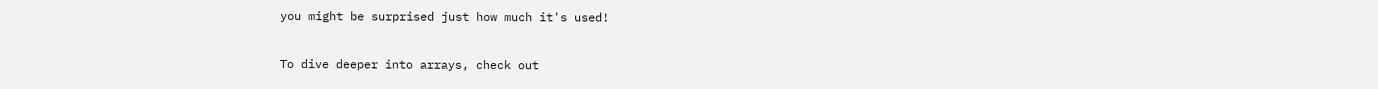you might be surprised just how much it's used!

To dive deeper into arrays, check out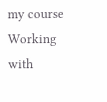my course Working with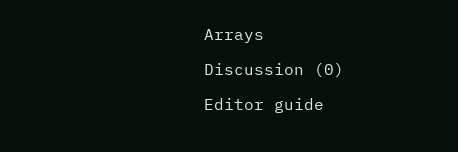Arrays

Discussion (0)

Editor guide